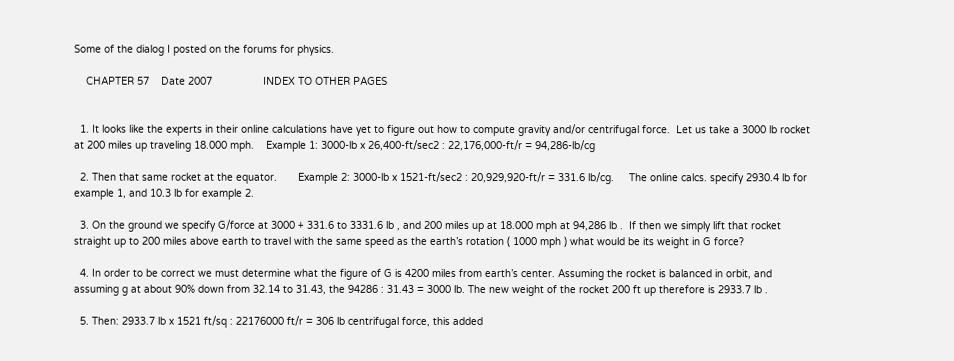Some of the dialog I posted on the forums for physics.

    CHAPTER 57    Date 2007                 INDEX TO OTHER PAGES


  1. It looks like the experts in their online calculations have yet to figure out how to compute gravity and/or centrifugal force.  Let us take a 3000 lb rocket at 200 miles up traveling 18.000 mph.    Example 1: 3000-lb x 26,400-ft/sec2 : 22,176,000-ft/r = 94,286-lb/cg

  2. Then that same rocket at the equator.       Example 2: 3000-lb x 1521-ft/sec2 : 20,929,920-ft/r = 331.6 lb/cg.     The online calcs. specify 2930.4 lb for example 1, and 10.3 lb for example 2.

  3. On the ground we specify G/force at 3000 + 331.6 to 3331.6 lb , and 200 miles up at 18.000 mph at 94,286 lb .  If then we simply lift that rocket straight up to 200 miles above earth to travel with the same speed as the earth’s rotation ( 1000 mph ) what would be its weight in G force?

  4. In order to be correct we must determine what the figure of G is 4200 miles from earth’s center. Assuming the rocket is balanced in orbit, and assuming g at about 90% down from 32.14 to 31.43, the 94286 : 31.43 = 3000 lb. The new weight of the rocket 200 ft up therefore is 2933.7 lb .

  5. Then: 2933.7 lb x 1521 ft/sq : 22176000 ft/r = 306 lb centrifugal force, this added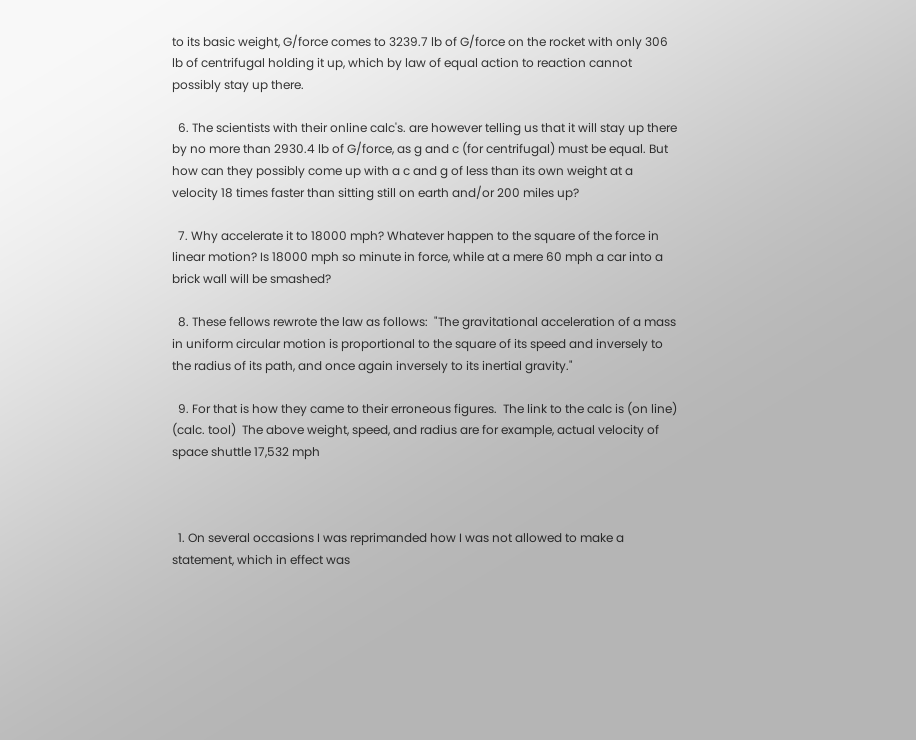to its basic weight, G/force comes to 3239.7 lb of G/force on the rocket with only 306 lb of centrifugal holding it up, which by law of equal action to reaction cannot possibly stay up there.

  6. The scientists with their online calc's. are however telling us that it will stay up there by no more than 2930.4 lb of G/force, as g and c (for centrifugal) must be equal. But how can they possibly come up with a c and g of less than its own weight at a velocity 18 times faster than sitting still on earth and/or 200 miles up?

  7. Why accelerate it to 18000 mph? Whatever happen to the square of the force in linear motion? Is 18000 mph so minute in force, while at a mere 60 mph a car into a brick wall will be smashed?

  8. These fellows rewrote the law as follows:  "The gravitational acceleration of a mass in uniform circular motion is proportional to the square of its speed and inversely to the radius of its path, and once again inversely to its inertial gravity."

  9. For that is how they came to their erroneous figures.  The link to the calc is (on line) (calc. tool)  The above weight, speed, and radius are for example, actual velocity of space shuttle 17,532 mph



  1. On several occasions I was reprimanded how I was not allowed to make a statement, which in effect was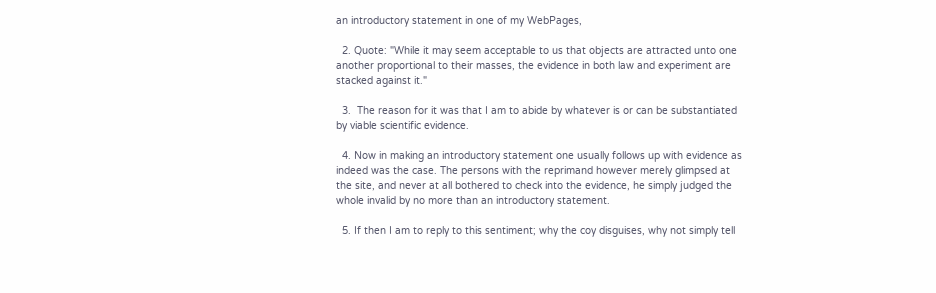an introductory statement in one of my WebPages,

  2. Quote: "While it may seem acceptable to us that objects are attracted unto one another proportional to their masses, the evidence in both law and experiment are stacked against it."

  3.  The reason for it was that I am to abide by whatever is or can be substantiated by viable scientific evidence.

  4. Now in making an introductory statement one usually follows up with evidence as indeed was the case. The persons with the reprimand however merely glimpsed at the site, and never at all bothered to check into the evidence, he simply judged the whole invalid by no more than an introductory statement.

  5. If then I am to reply to this sentiment; why the coy disguises, why not simply tell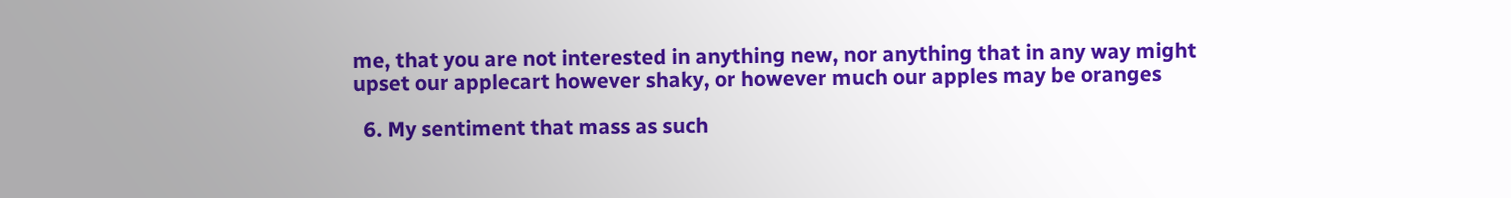me, that you are not interested in anything new, nor anything that in any way might upset our applecart however shaky, or however much our apples may be oranges

  6. My sentiment that mass as such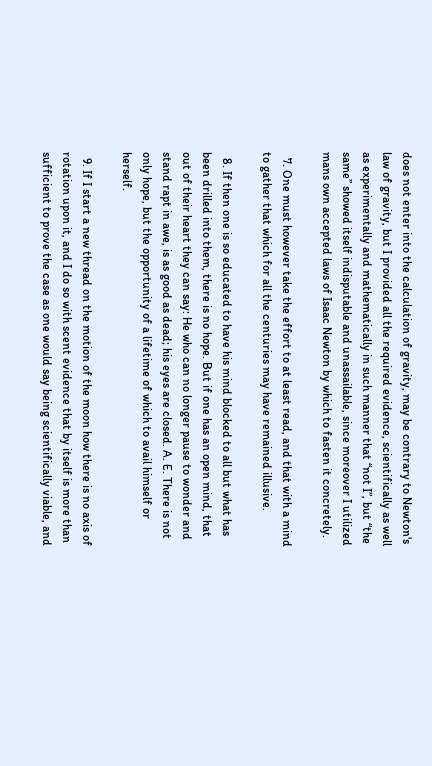does not enter into the calculation of gravity, may be contrary to Newton's law of gravity, but I provided all the required evidence, scientifically as well as experimentally and mathematically in such manner that “not I”, but “the same” showed itself indisputable and unassailable, since moreover I utilized mans own accepted laws of Isaac Newton by which to fasten it concretely.

  7. One must however take the effort to at least read, and that with a mind to gather that which for all the centuries may have remained illusive.

  8. If then one is so educated to have his mind blocked to all but what has been drilled into them, there is no hope. But if one has an open mind, that out of their heart they can say: He who can no longer pause to wonder and stand rapt in awe, is as good as dead; his eyes are closed. A. E. There is not only hope, but the opportunity of a lifetime of which to avail himself or herself.

  9. If I start a new thread on the motion of the moon how there is no axis of rotation upon it, and I do so with scent evidence that by itself is more than sufficient to prove the case as one would say being scientifically viable, and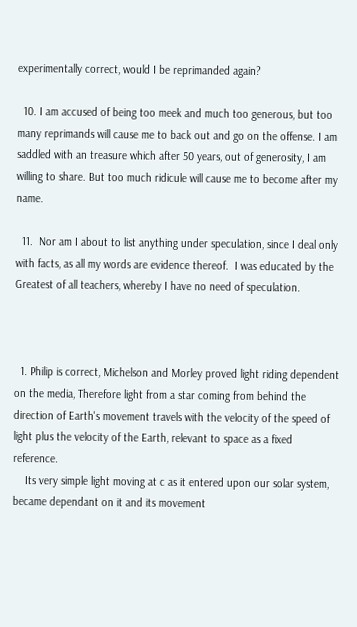experimentally correct, would I be reprimanded again?

  10. I am accused of being too meek and much too generous, but too many reprimands will cause me to back out and go on the offense. I am saddled with an treasure which after 50 years, out of generosity, I am willing to share. But too much ridicule will cause me to become after my name.

  11.  Nor am I about to list anything under speculation, since I deal only with facts, as all my words are evidence thereof.  I was educated by the Greatest of all teachers, whereby I have no need of speculation.



  1. Philip is correct, Michelson and Morley proved light riding dependent on the media, Therefore light from a star coming from behind the direction of Earth's movement travels with the velocity of the speed of light plus the velocity of the Earth, relevant to space as a fixed reference.
    Its very simple light moving at c as it entered upon our solar system, became dependant on it and its movement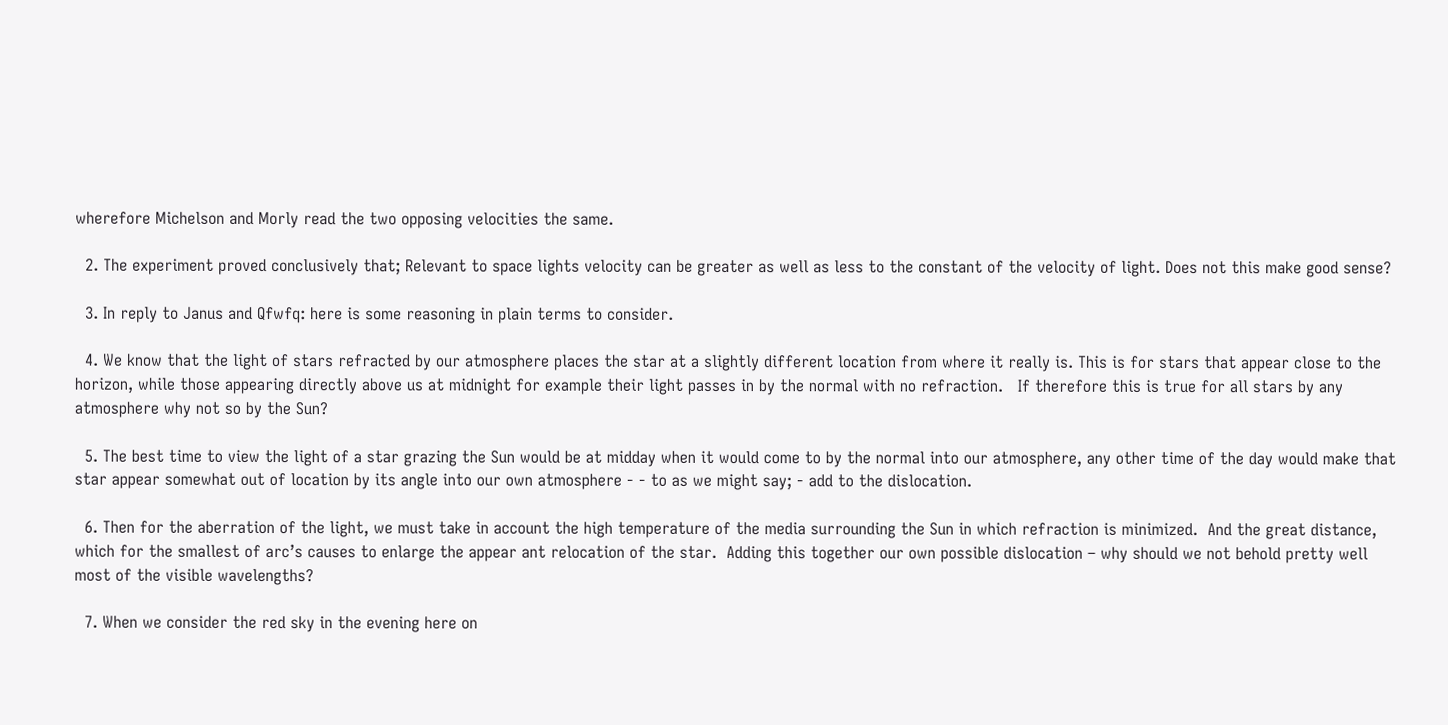wherefore Michelson and Morly read the two opposing velocities the same.

  2. The experiment proved conclusively that; Relevant to space lights velocity can be greater as well as less to the constant of the velocity of light. Does not this make good sense?

  3. In reply to Janus and Qfwfq: here is some reasoning in plain terms to consider.

  4. We know that the light of stars refracted by our atmosphere places the star at a slightly different location from where it really is. This is for stars that appear close to the horizon, while those appearing directly above us at midnight for example their light passes in by the normal with no refraction.   If therefore this is true for all stars by any atmosphere why not so by the Sun?

  5. The best time to view the light of a star grazing the Sun would be at midday when it would come to by the normal into our atmosphere, any other time of the day would make that star appear somewhat out of location by its angle into our own atmosphere - - to as we might say; - add to the dislocation.

  6. Then for the aberration of the light, we must take in account the high temperature of the media surrounding the Sun in which refraction is minimized.  And the great distance, which for the smallest of arc’s causes to enlarge the appear ant relocation of the star.  Adding this together our own possible dislocation – why should we not behold pretty well most of the visible wavelengths?

  7. When we consider the red sky in the evening here on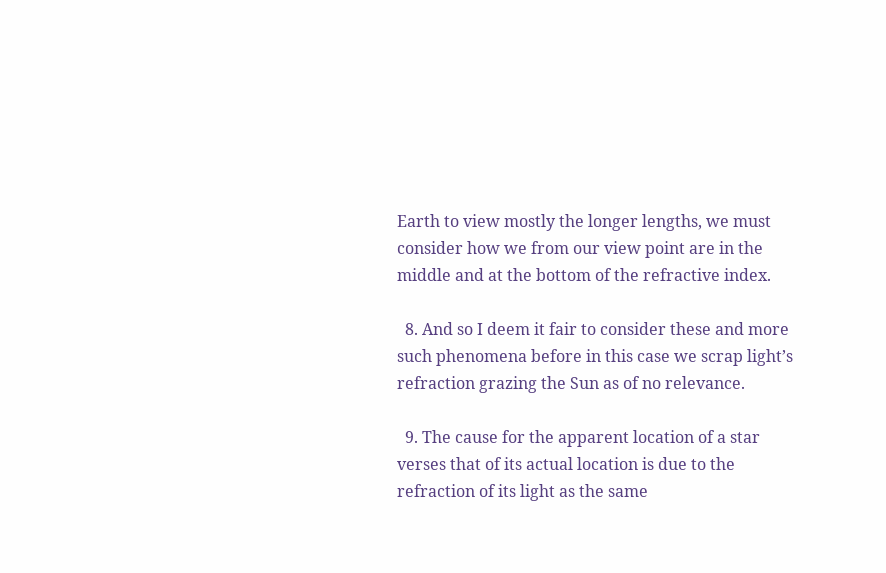Earth to view mostly the longer lengths, we must consider how we from our view point are in the middle and at the bottom of the refractive index.

  8. And so I deem it fair to consider these and more such phenomena before in this case we scrap light’s refraction grazing the Sun as of no relevance.

  9. The cause for the apparent location of a star verses that of its actual location is due to the refraction of its light as the same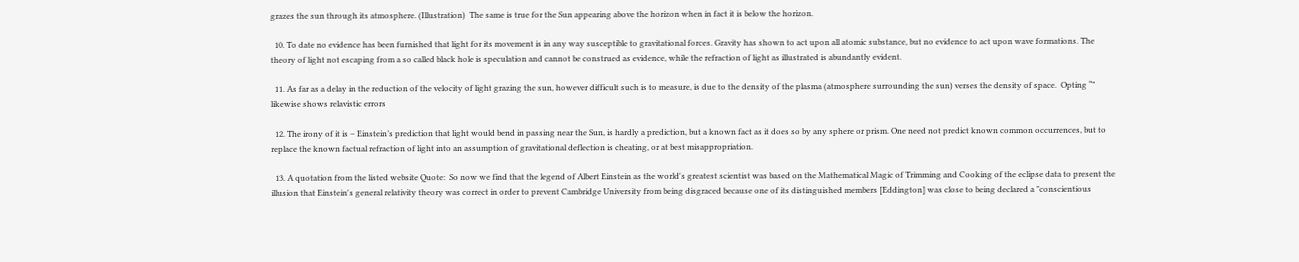grazes the sun through its atmosphere. (Illustration)  The same is true for the Sun appearing above the horizon when in fact it is below the horizon.

  10. To date no evidence has been furnished that light for its movement is in any way susceptible to gravitational forces. Gravity has shown to act upon all atomic substance, but no evidence to act upon wave formations. The theory of light not escaping from a so called black hole is speculation and cannot be construed as evidence, while the refraction of light as illustrated is abundantly evident.

  11. As far as a delay in the reduction of the velocity of light grazing the sun, however difficult such is to measure, is due to the density of the plasma (atmosphere surrounding the sun) verses the density of space.  Opting “” likewise shows relavistic errors

  12. The irony of it is – Einstein’s prediction that light would bend in passing near the Sun, is hardly a prediction, but a known fact as it does so by any sphere or prism. One need not predict known common occurrences, but to replace the known factual refraction of light into an assumption of gravitational deflection is cheating, or at best misappropriation.

  13. A quotation from the listed website Quote:  So now we find that the legend of Albert Einstein as the world's greatest scientist was based on the Mathematical Magic of Trimming and Cooking of the eclipse data to present the illusion that Einstein's general relativity theory was correct in order to prevent Cambridge University from being disgraced because one of its distinguished members [Eddington] was close to being declared a "conscientious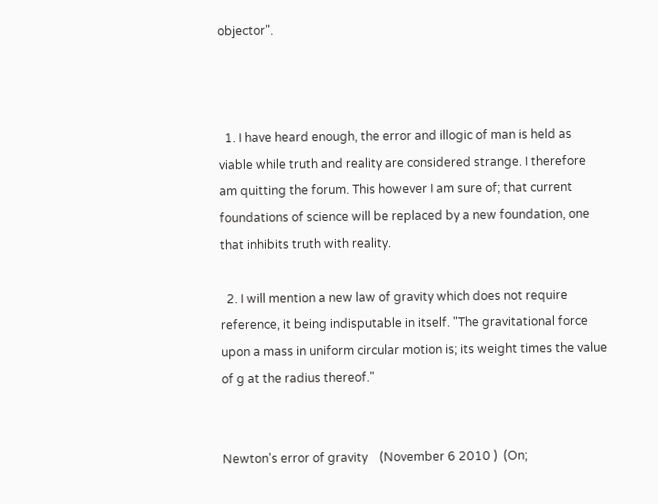objector".



  1. I have heard enough, the error and illogic of man is held as viable while truth and reality are considered strange. I therefore am quitting the forum. This however I am sure of; that current foundations of science will be replaced by a new foundation, one that inhibits truth with reality.

  2. I will mention a new law of gravity which does not require reference, it being indisputable in itself. "The gravitational force upon a mass in uniform circular motion is; its weight times the value of g at the radius thereof."


Newton's error of gravity    (November 6 2010 )  (On;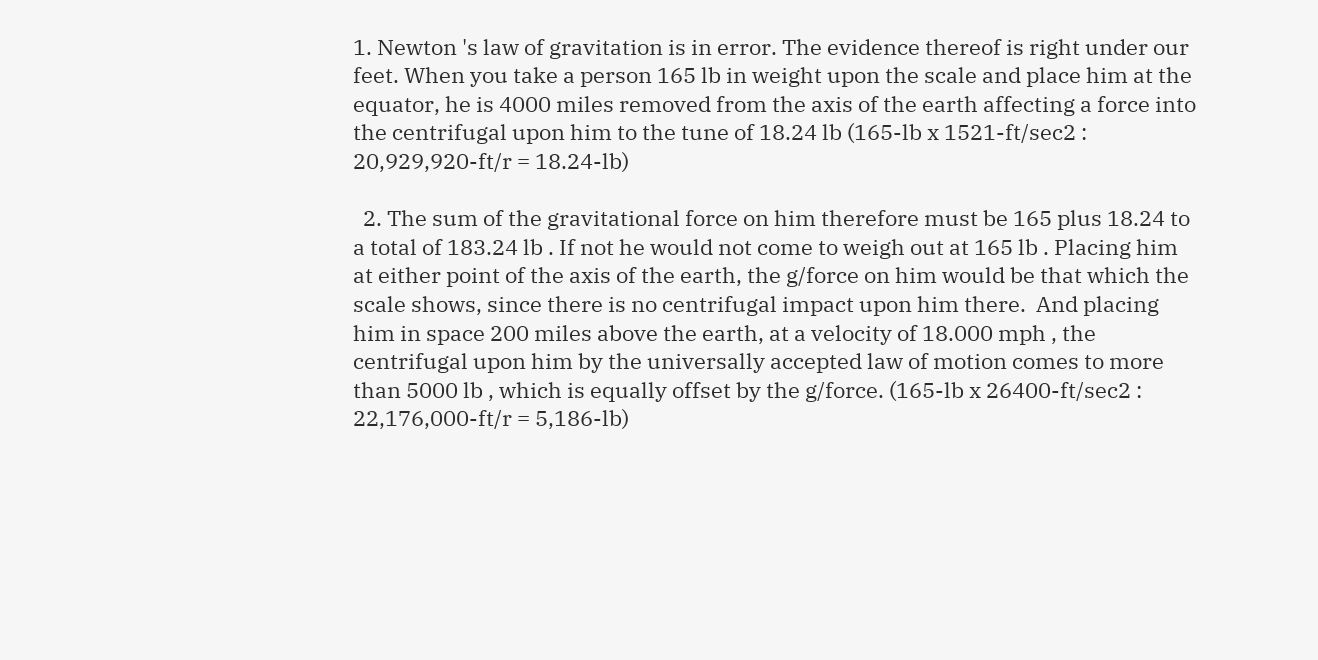1. Newton 's law of gravitation is in error. The evidence thereof is right under our feet. When you take a person 165 lb in weight upon the scale and place him at the equator, he is 4000 miles removed from the axis of the earth affecting a force into the centrifugal upon him to the tune of 18.24 lb (165-lb x 1521-ft/sec2 : 20,929,920-ft/r = 18.24-lb)

  2. The sum of the gravitational force on him therefore must be 165 plus 18.24 to a total of 183.24 lb . If not he would not come to weigh out at 165 lb . Placing him at either point of the axis of the earth, the g/force on him would be that which the scale shows, since there is no centrifugal impact upon him there.  And placing him in space 200 miles above the earth, at a velocity of 18.000 mph , the centrifugal upon him by the universally accepted law of motion comes to more than 5000 lb , which is equally offset by the g/force. (165-lb x 26400-ft/sec2 : 22,176,000-ft/r = 5,186-lb)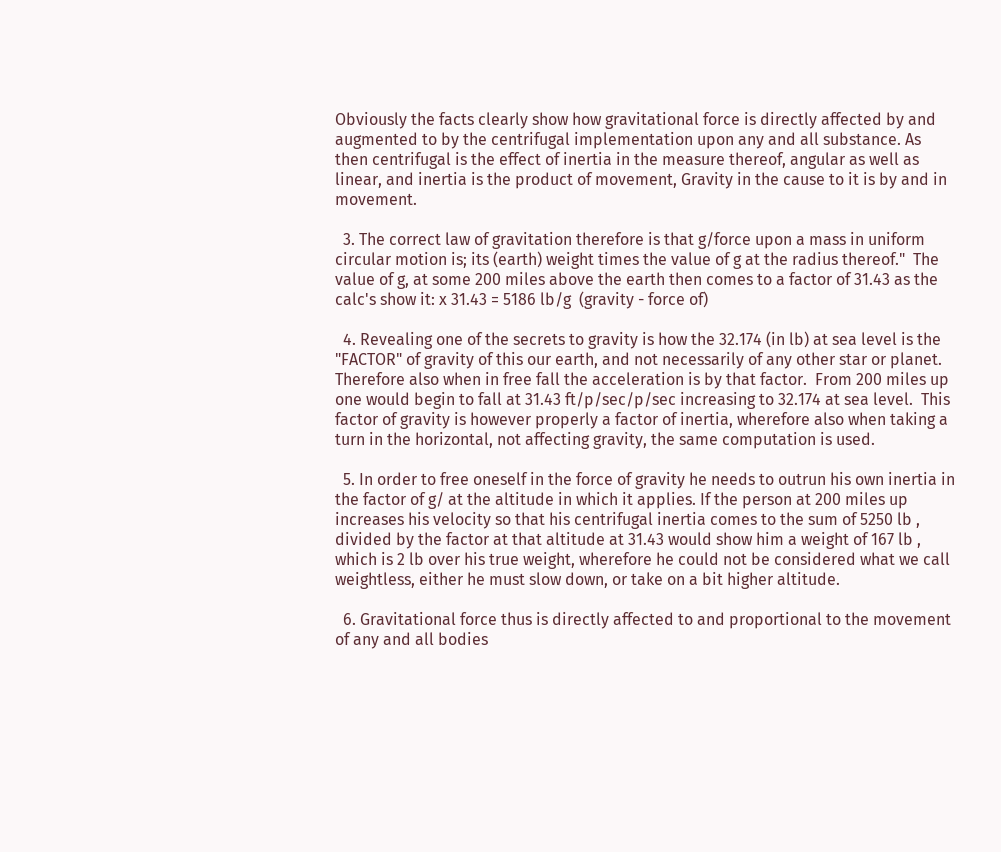Obviously the facts clearly show how gravitational force is directly affected by and augmented to by the centrifugal implementation upon any and all substance. As then centrifugal is the effect of inertia in the measure thereof, angular as well as linear, and inertia is the product of movement, Gravity in the cause to it is by and in movement.

  3. The correct law of gravitation therefore is that g/force upon a mass in uniform circular motion is; its (earth) weight times the value of g at the radius thereof."  The value of g, at some 200 miles above the earth then comes to a factor of 31.43 as the calc's show it: x 31.43 = 5186 lb/g  (gravity - force of)

  4. Revealing one of the secrets to gravity is how the 32.174 (in lb) at sea level is the "FACTOR" of gravity of this our earth, and not necessarily of any other star or planet. Therefore also when in free fall the acceleration is by that factor.  From 200 miles up one would begin to fall at 31.43 ft/p/sec/p/sec increasing to 32.174 at sea level.  This factor of gravity is however properly a factor of inertia, wherefore also when taking a turn in the horizontal, not affecting gravity, the same computation is used.

  5. In order to free oneself in the force of gravity he needs to outrun his own inertia in the factor of g/ at the altitude in which it applies. If the person at 200 miles up increases his velocity so that his centrifugal inertia comes to the sum of 5250 lb , divided by the factor at that altitude at 31.43 would show him a weight of 167 lb , which is 2 lb over his true weight, wherefore he could not be considered what we call weightless, either he must slow down, or take on a bit higher altitude.

  6. Gravitational force thus is directly affected to and proportional to the movement of any and all bodies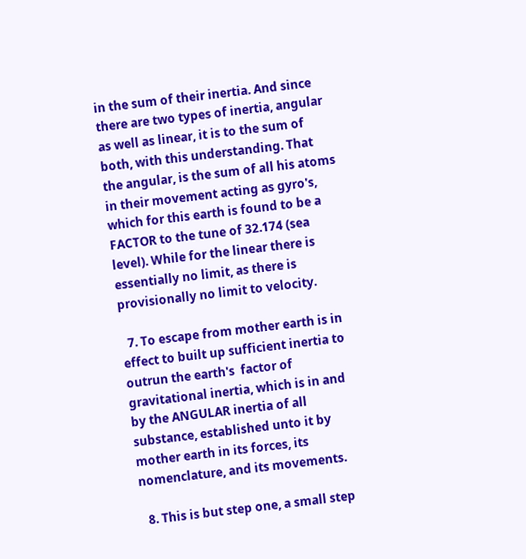in the sum of their inertia. And since there are two types of inertia, angular as well as linear, it is to the sum of both, with this understanding. That the angular, is the sum of all his atoms in their movement acting as gyro's, which for this earth is found to be a FACTOR to the tune of 32.174 (sea level). While for the linear there is essentially no limit, as there is provisionally no limit to velocity.

  7. To escape from mother earth is in effect to built up sufficient inertia to outrun the earth's  factor of gravitational inertia, which is in and by the ANGULAR inertia of all substance, established unto it by mother earth in its forces, its nomenclature, and its movements.

  8. This is but step one, a small step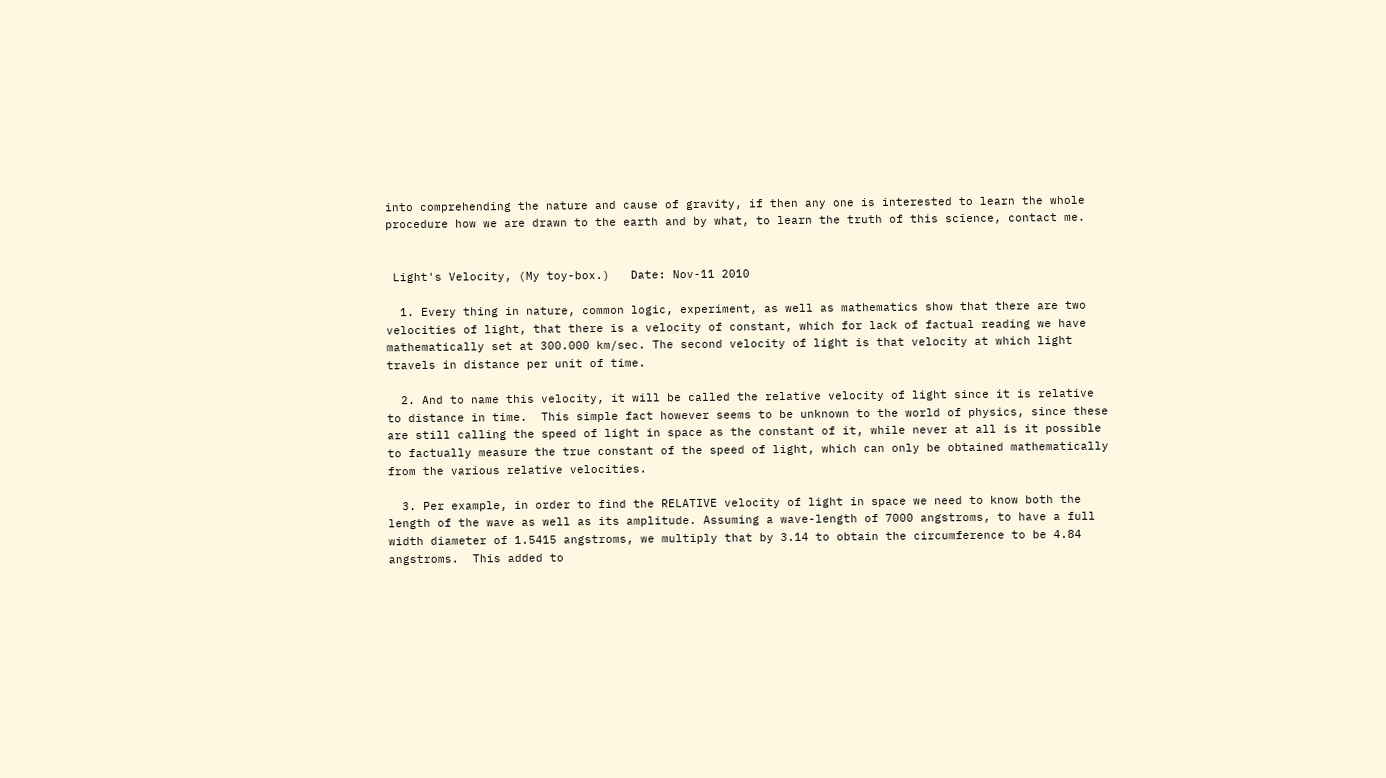into comprehending the nature and cause of gravity, if then any one is interested to learn the whole procedure how we are drawn to the earth and by what, to learn the truth of this science, contact me.


 Light's Velocity, (My toy-box.)   Date: Nov-11 2010

  1. Every thing in nature, common logic, experiment, as well as mathematics show that there are two velocities of light, that there is a velocity of constant, which for lack of factual reading we have mathematically set at 300.000 km/sec. The second velocity of light is that velocity at which light travels in distance per unit of time.

  2. And to name this velocity, it will be called the relative velocity of light since it is relative to distance in time.  This simple fact however seems to be unknown to the world of physics, since these are still calling the speed of light in space as the constant of it, while never at all is it possible to factually measure the true constant of the speed of light, which can only be obtained mathematically from the various relative velocities.

  3. Per example, in order to find the RELATIVE velocity of light in space we need to know both the length of the wave as well as its amplitude. Assuming a wave-length of 7000 angstroms, to have a full width diameter of 1.5415 angstroms, we multiply that by 3.14 to obtain the circumference to be 4.84 angstroms.  This added to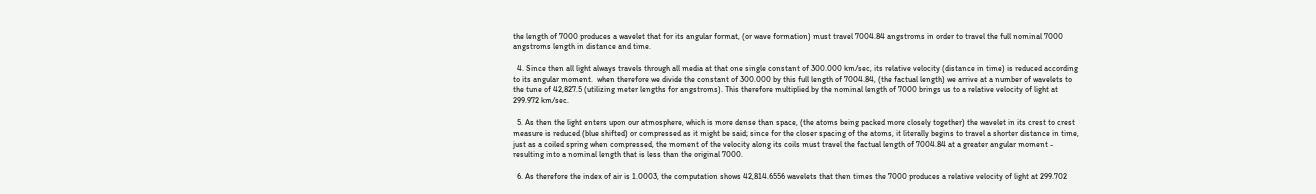the length of 7000 produces a wavelet that for its angular format, (or wave formation) must travel 7004.84 angstroms in order to travel the full nominal 7000 angstroms length in distance and time.

  4. Since then all light always travels through all media at that one single constant of 300.000 km/sec, its relative velocity (distance in time) is reduced according to its angular moment.  when therefore we divide the constant of 300.000 by this full length of 7004.84, (the factual length) we arrive at a number of wavelets to the tune of 42,827.5 (utilizing meter lengths for angstroms). This therefore multiplied by the nominal length of 7000 brings us to a relative velocity of light at 299.972 km/sec.

  5. As then the light enters upon our atmosphere, which is more dense than space, (the atoms being packed more closely together) the wavelet in its crest to crest measure is reduced (blue shifted) or compressed as it might be said; since for the closer spacing of the atoms, it literally begins to travel a shorter distance in time, just as a coiled spring when compressed, the moment of the velocity along its coils must travel the factual length of 7004.84 at a greater angular moment - resulting into a nominal length that is less than the original 7000.

  6. As therefore the index of air is 1.0003, the computation shows 42,814.6556 wavelets that then times the 7000 produces a relative velocity of light at 299.702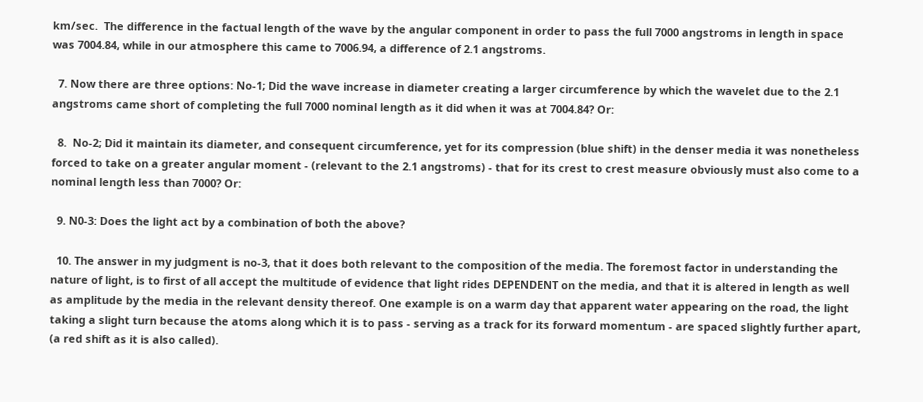km/sec.  The difference in the factual length of the wave by the angular component in order to pass the full 7000 angstroms in length in space was 7004.84, while in our atmosphere this came to 7006.94, a difference of 2.1 angstroms.

  7. Now there are three options: No-1; Did the wave increase in diameter creating a larger circumference by which the wavelet due to the 2.1 angstroms came short of completing the full 7000 nominal length as it did when it was at 7004.84? Or:

  8.  No-2; Did it maintain its diameter, and consequent circumference, yet for its compression (blue shift) in the denser media it was nonetheless forced to take on a greater angular moment - (relevant to the 2.1 angstroms) - that for its crest to crest measure obviously must also come to a nominal length less than 7000? Or:

  9. N0-3: Does the light act by a combination of both the above?

  10. The answer in my judgment is no-3, that it does both relevant to the composition of the media. The foremost factor in understanding the nature of light, is to first of all accept the multitude of evidence that light rides DEPENDENT on the media, and that it is altered in length as well as amplitude by the media in the relevant density thereof. One example is on a warm day that apparent water appearing on the road, the light taking a slight turn because the atoms along which it is to pass - serving as a track for its forward momentum - are spaced slightly further apart, (a red shift as it is also called).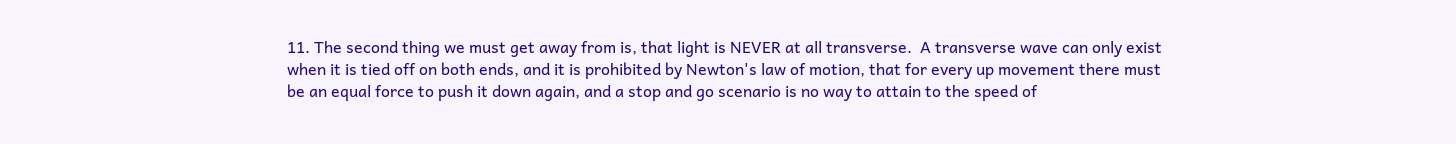11. The second thing we must get away from is, that light is NEVER at all transverse.  A transverse wave can only exist when it is tied off on both ends, and it is prohibited by Newton's law of motion, that for every up movement there must be an equal force to push it down again, and a stop and go scenario is no way to attain to the speed of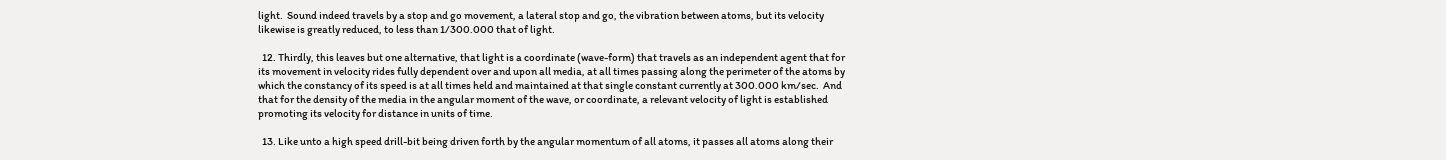light.  Sound indeed travels by a stop and go movement, a lateral stop and go, the vibration between atoms, but its velocity likewise is greatly reduced, to less than 1/300.000 that of light.

  12. Thirdly, this leaves but one alternative, that light is a coordinate (wave-form) that travels as an independent agent that for its movement in velocity rides fully dependent over and upon all media, at all times passing along the perimeter of the atoms by which the constancy of its speed is at all times held and maintained at that single constant currently at 300.000 km/sec.  And that for the density of the media in the angular moment of the wave, or coordinate, a relevant velocity of light is established promoting its velocity for distance in units of time.

  13. Like unto a high speed drill-bit being driven forth by the angular momentum of all atoms, it passes all atoms along their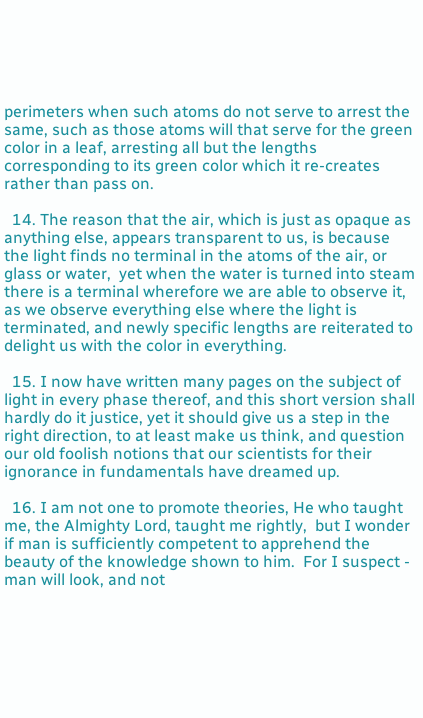perimeters when such atoms do not serve to arrest the same, such as those atoms will that serve for the green color in a leaf, arresting all but the lengths corresponding to its green color which it re-creates rather than pass on.

  14. The reason that the air, which is just as opaque as anything else, appears transparent to us, is because the light finds no terminal in the atoms of the air, or glass or water,  yet when the water is turned into steam there is a terminal wherefore we are able to observe it, as we observe everything else where the light is terminated, and newly specific lengths are reiterated to delight us with the color in everything.

  15. I now have written many pages on the subject of light in every phase thereof, and this short version shall hardly do it justice, yet it should give us a step in the right direction, to at least make us think, and question our old foolish notions that our scientists for their ignorance in fundamentals have dreamed up.

  16. I am not one to promote theories, He who taught me, the Almighty Lord, taught me rightly,  but I wonder if man is sufficiently competent to apprehend the beauty of the knowledge shown to him.  For I suspect - man will look, and not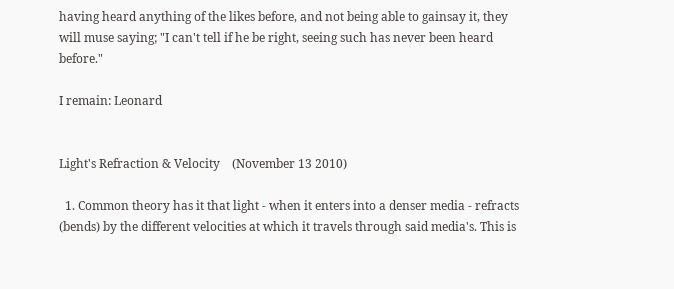having heard anything of the likes before, and not being able to gainsay it, they will muse saying; "I can't tell if he be right, seeing such has never been heard before."

I remain: Leonard


Light's Refraction & Velocity    (November 13 2010)

  1. Common theory has it that light - when it enters into a denser media - refracts (bends) by the different velocities at which it travels through said media's. This is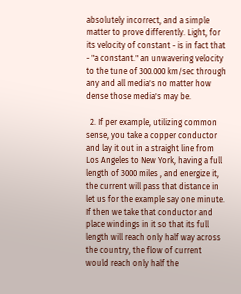absolutely incorrect, and a simple matter to prove differently. Light, for its velocity of constant - is in fact that - "a constant." an unwavering velocity to the tune of 300.000 km/sec through any and all media's no matter how dense those media's may be.

  2. If per example, utilizing common sense, you take a copper conductor and lay it out in a straight line from Los Angeles to New York, having a full length of 3000 miles , and energize it, the current will pass that distance in let us for the example say one minute. If then we take that conductor and place windings in it so that its full length will reach only half way across the country, the flow of current would reach only half the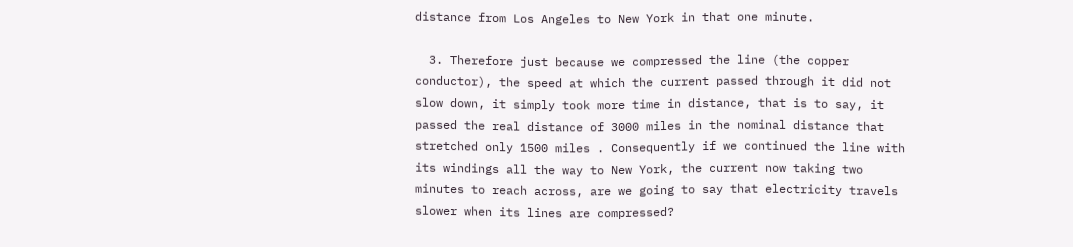distance from Los Angeles to New York in that one minute.

  3. Therefore just because we compressed the line (the copper conductor), the speed at which the current passed through it did not slow down, it simply took more time in distance, that is to say, it passed the real distance of 3000 miles in the nominal distance that stretched only 1500 miles . Consequently if we continued the line with its windings all the way to New York, the current now taking two minutes to reach across, are we going to say that electricity travels slower when its lines are compressed?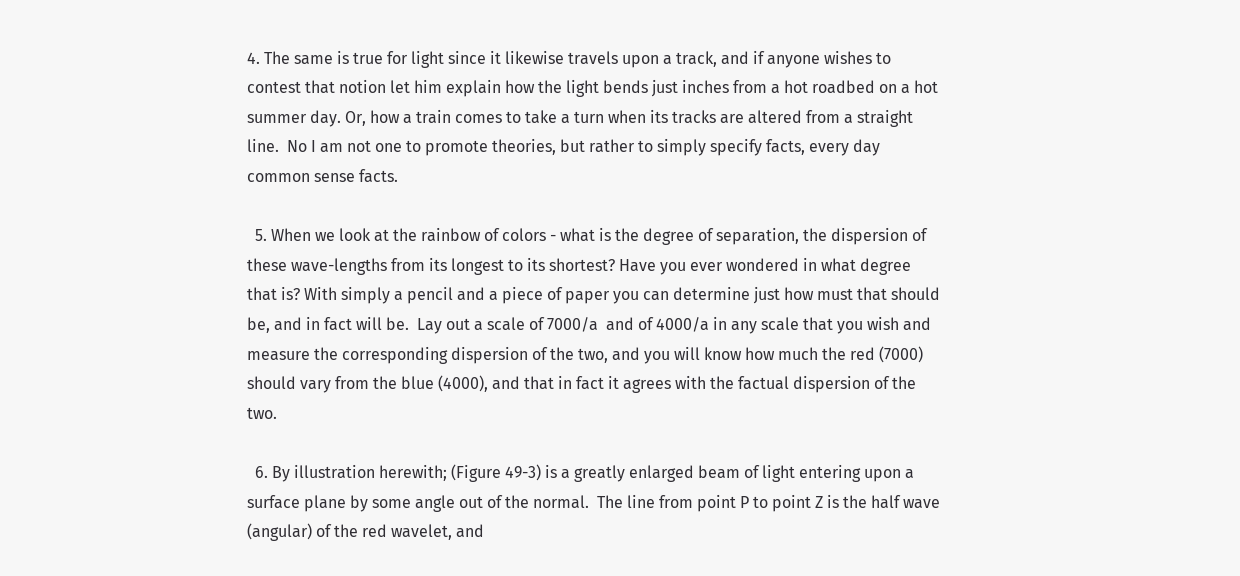4. The same is true for light since it likewise travels upon a track, and if anyone wishes to contest that notion let him explain how the light bends just inches from a hot roadbed on a hot summer day. Or, how a train comes to take a turn when its tracks are altered from a straight line.  No I am not one to promote theories, but rather to simply specify facts, every day common sense facts.

  5. When we look at the rainbow of colors - what is the degree of separation, the dispersion of these wave-lengths from its longest to its shortest? Have you ever wondered in what degree that is? With simply a pencil and a piece of paper you can determine just how must that should be, and in fact will be.  Lay out a scale of 7000/a  and of 4000/a in any scale that you wish and measure the corresponding dispersion of the two, and you will know how much the red (7000) should vary from the blue (4000), and that in fact it agrees with the factual dispersion of the two.

  6. By illustration herewith; (Figure 49-3) is a greatly enlarged beam of light entering upon a surface plane by some angle out of the normal.  The line from point P to point Z is the half wave (angular) of the red wavelet, and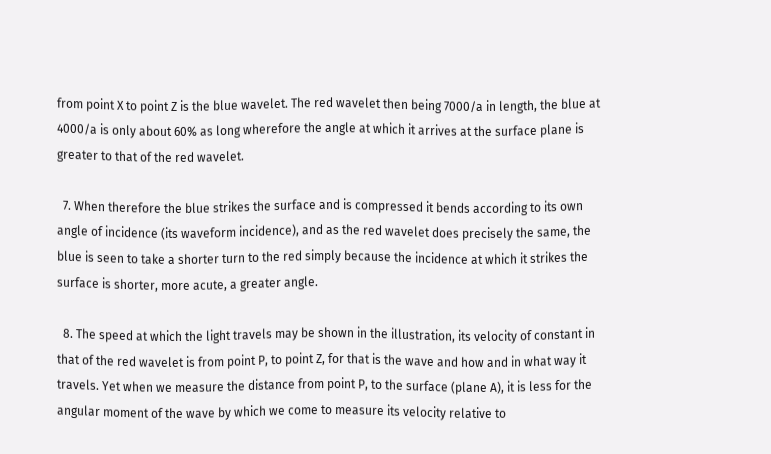from point X to point Z is the blue wavelet. The red wavelet then being 7000/a in length, the blue at 4000/a is only about 60% as long wherefore the angle at which it arrives at the surface plane is greater to that of the red wavelet.

  7. When therefore the blue strikes the surface and is compressed it bends according to its own angle of incidence (its waveform incidence), and as the red wavelet does precisely the same, the blue is seen to take a shorter turn to the red simply because the incidence at which it strikes the surface is shorter, more acute, a greater angle.

  8. The speed at which the light travels may be shown in the illustration, its velocity of constant in that of the red wavelet is from point P, to point Z, for that is the wave and how and in what way it travels. Yet when we measure the distance from point P, to the surface (plane A), it is less for the angular moment of the wave by which we come to measure its velocity relative to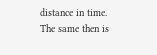distance in time. The same then is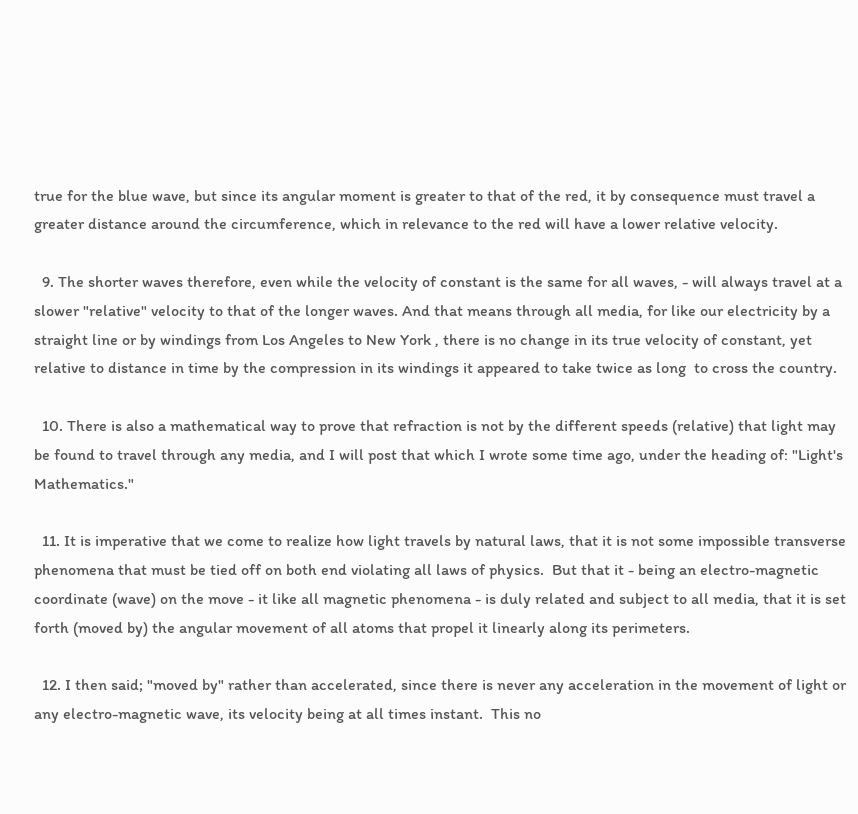true for the blue wave, but since its angular moment is greater to that of the red, it by consequence must travel a greater distance around the circumference, which in relevance to the red will have a lower relative velocity.

  9. The shorter waves therefore, even while the velocity of constant is the same for all waves, - will always travel at a slower "relative" velocity to that of the longer waves. And that means through all media, for like our electricity by a straight line or by windings from Los Angeles to New York , there is no change in its true velocity of constant, yet relative to distance in time by the compression in its windings it appeared to take twice as long  to cross the country.

  10. There is also a mathematical way to prove that refraction is not by the different speeds (relative) that light may be found to travel through any media, and I will post that which I wrote some time ago, under the heading of: "Light's Mathematics."

  11. It is imperative that we come to realize how light travels by natural laws, that it is not some impossible transverse phenomena that must be tied off on both end violating all laws of physics.  But that it - being an electro-magnetic coordinate (wave) on the move - it like all magnetic phenomena - is duly related and subject to all media, that it is set forth (moved by) the angular movement of all atoms that propel it linearly along its perimeters.

  12. I then said; "moved by" rather than accelerated, since there is never any acceleration in the movement of light or any electro-magnetic wave, its velocity being at all times instant.  This no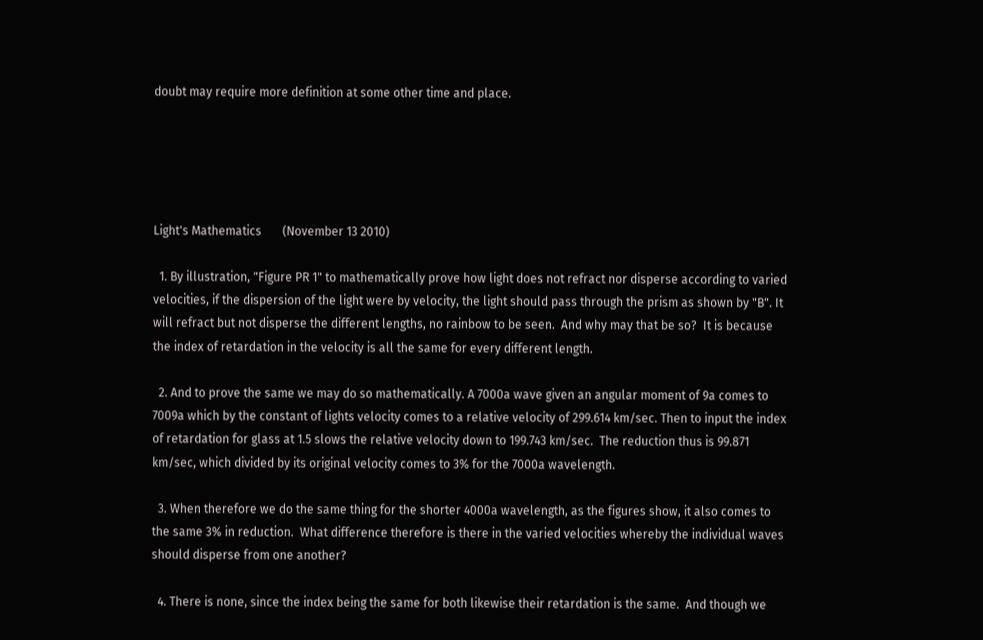doubt may require more definition at some other time and place.





Light's Mathematics       (November 13 2010)

  1. By illustration, "Figure PR 1" to mathematically prove how light does not refract nor disperse according to varied velocities, if the dispersion of the light were by velocity, the light should pass through the prism as shown by "B". It will refract but not disperse the different lengths, no rainbow to be seen.  And why may that be so?  It is because the index of retardation in the velocity is all the same for every different length.

  2. And to prove the same we may do so mathematically. A 7000a wave given an angular moment of 9a comes to 7009a which by the constant of lights velocity comes to a relative velocity of 299.614 km/sec. Then to input the index of retardation for glass at 1.5 slows the relative velocity down to 199.743 km/sec.  The reduction thus is 99.871 km/sec, which divided by its original velocity comes to 3% for the 7000a wavelength.

  3. When therefore we do the same thing for the shorter 4000a wavelength, as the figures show, it also comes to the same 3% in reduction.  What difference therefore is there in the varied velocities whereby the individual waves should disperse from one another?

  4. There is none, since the index being the same for both likewise their retardation is the same.  And though we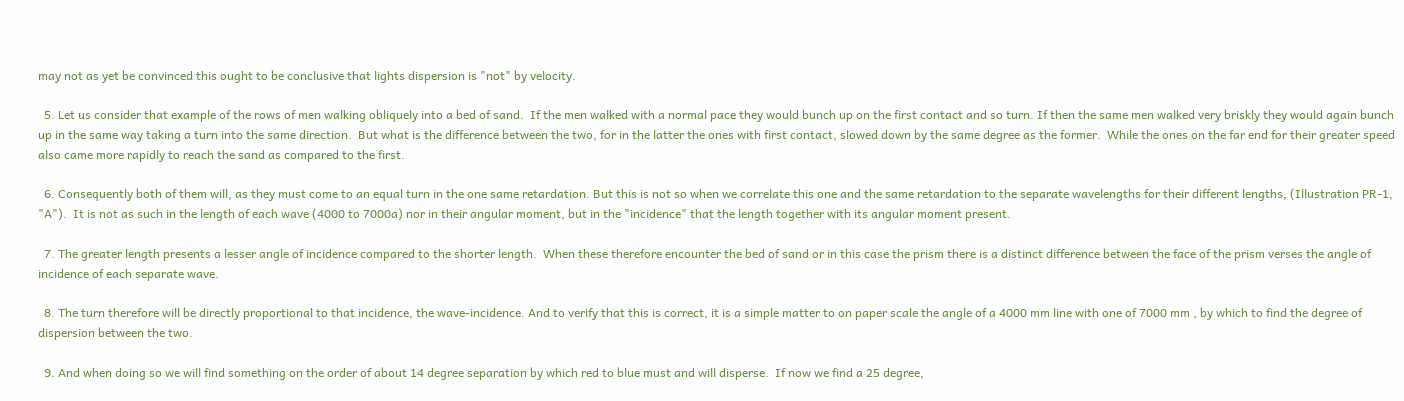may not as yet be convinced this ought to be conclusive that lights dispersion is "not" by velocity.

  5. Let us consider that example of the rows of men walking obliquely into a bed of sand.  If the men walked with a normal pace they would bunch up on the first contact and so turn. If then the same men walked very briskly they would again bunch up in the same way taking a turn into the same direction.  But what is the difference between the two, for in the latter the ones with first contact, slowed down by the same degree as the former.  While the ones on the far end for their greater speed also came more rapidly to reach the sand as compared to the first.

  6. Consequently both of them will, as they must come to an equal turn in the one same retardation. But this is not so when we correlate this one and the same retardation to the separate wavelengths for their different lengths, (Illustration PR-1, "A").  It is not as such in the length of each wave (4000 to 7000a) nor in their angular moment, but in the "incidence" that the length together with its angular moment present.

  7. The greater length presents a lesser angle of incidence compared to the shorter length.  When these therefore encounter the bed of sand or in this case the prism there is a distinct difference between the face of the prism verses the angle of incidence of each separate wave.

  8. The turn therefore will be directly proportional to that incidence, the wave-incidence. And to verify that this is correct, it is a simple matter to on paper scale the angle of a 4000 mm line with one of 7000 mm , by which to find the degree of dispersion between the two.

  9. And when doing so we will find something on the order of about 14 degree separation by which red to blue must and will disperse.  If now we find a 25 degree,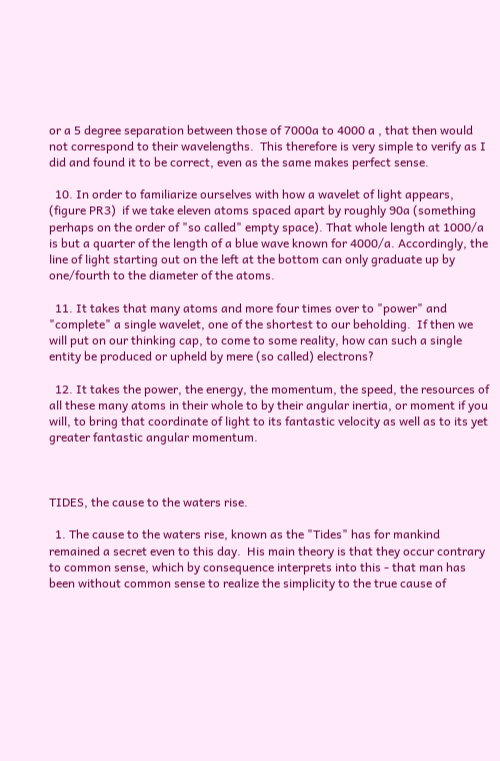or a 5 degree separation between those of 7000a to 4000 a , that then would not correspond to their wavelengths.  This therefore is very simple to verify as I did and found it to be correct, even as the same makes perfect sense.

  10. In order to familiarize ourselves with how a wavelet of light appears, (figure PR3)  if we take eleven atoms spaced apart by roughly 90a (something perhaps on the order of "so called" empty space). That whole length at 1000/a is but a quarter of the length of a blue wave known for 4000/a. Accordingly, the line of light starting out on the left at the bottom can only graduate up by one/fourth to the diameter of the atoms.

  11. It takes that many atoms and more four times over to "power" and "complete" a single wavelet, one of the shortest to our beholding.  If then we will put on our thinking cap, to come to some reality, how can such a single entity be produced or upheld by mere (so called) electrons?

  12. It takes the power, the energy, the momentum, the speed, the resources of all these many atoms in their whole to by their angular inertia, or moment if you will, to bring that coordinate of light to its fantastic velocity as well as to its yet greater fantastic angular momentum.



TIDES, the cause to the waters rise.

  1. The cause to the waters rise, known as the "Tides" has for mankind remained a secret even to this day.  His main theory is that they occur contrary to common sense, which by consequence interprets into this - that man has been without common sense to realize the simplicity to the true cause of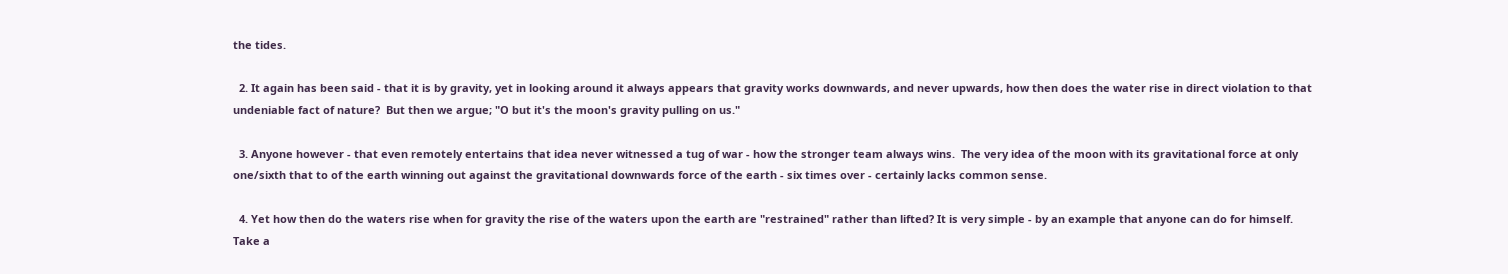the tides.

  2. It again has been said - that it is by gravity, yet in looking around it always appears that gravity works downwards, and never upwards, how then does the water rise in direct violation to that undeniable fact of nature?  But then we argue; "O but it's the moon's gravity pulling on us."

  3. Anyone however - that even remotely entertains that idea never witnessed a tug of war - how the stronger team always wins.  The very idea of the moon with its gravitational force at only one/sixth that to of the earth winning out against the gravitational downwards force of the earth - six times over - certainly lacks common sense.

  4. Yet how then do the waters rise when for gravity the rise of the waters upon the earth are "restrained" rather than lifted? It is very simple - by an example that anyone can do for himself. Take a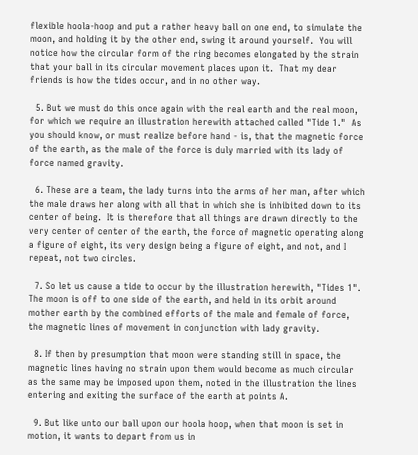flexible hoola-hoop and put a rather heavy ball on one end, to simulate the moon, and holding it by the other end, swing it around yourself.  You will notice how the circular form of the ring becomes elongated by the strain that your ball in its circular movement places upon it.  That my dear friends is how the tides occur, and in no other way.

  5. But we must do this once again with the real earth and the real moon, for which we require an illustration herewith attached called "Tide 1."  As you should know, or must realize before hand - is, that the magnetic force of the earth, as the male of the force is duly married with its lady of force named gravity.

  6. These are a team, the lady turns into the arms of her man, after which the male draws her along with all that in which she is inhibited down to its center of being.  It is therefore that all things are drawn directly to the very center of center of the earth, the force of magnetic operating along a figure of eight, its very design being a figure of eight, and not, and I repeat, not two circles.

  7. So let us cause a tide to occur by the illustration herewith, "Tides 1".  The moon is off to one side of the earth, and held in its orbit around mother earth by the combined efforts of the male and female of force, the magnetic lines of movement in conjunction with lady gravity.

  8. If then by presumption that moon were standing still in space, the magnetic lines having no strain upon them would become as much circular as the same may be imposed upon them, noted in the illustration the lines entering and exiting the surface of the earth at points A.

  9. But like unto our ball upon our hoola hoop, when that moon is set in motion, it wants to depart from us in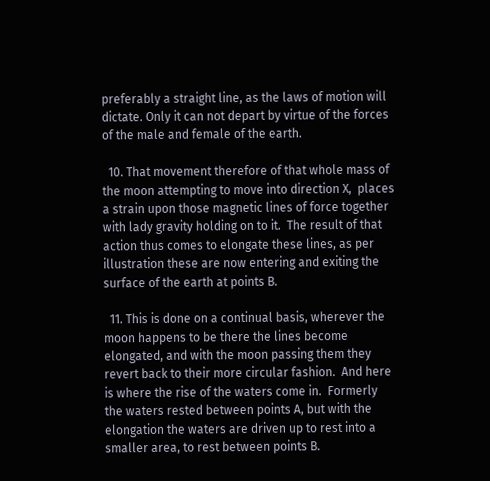preferably a straight line, as the laws of motion will dictate. Only it can not depart by virtue of the forces of the male and female of the earth.

  10. That movement therefore of that whole mass of the moon attempting to move into direction X,  places a strain upon those magnetic lines of force together with lady gravity holding on to it.  The result of that action thus comes to elongate these lines, as per illustration these are now entering and exiting the surface of the earth at points B.

  11. This is done on a continual basis, wherever the moon happens to be there the lines become elongated, and with the moon passing them they revert back to their more circular fashion.  And here is where the rise of the waters come in.  Formerly the waters rested between points A, but with the elongation the waters are driven up to rest into a smaller area, to rest between points B.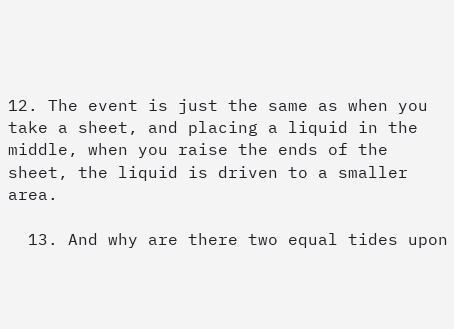12. The event is just the same as when you take a sheet, and placing a liquid in the middle, when you raise the ends of the sheet, the liquid is driven to a smaller area.

  13. And why are there two equal tides upon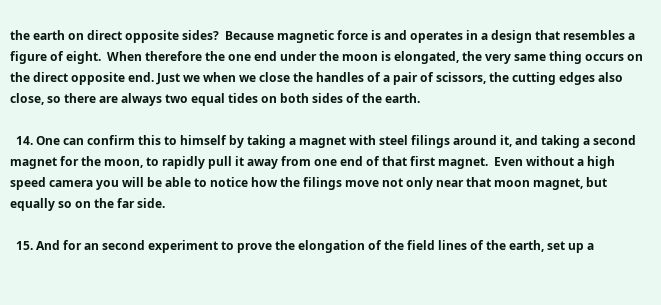the earth on direct opposite sides?  Because magnetic force is and operates in a design that resembles a figure of eight.  When therefore the one end under the moon is elongated, the very same thing occurs on the direct opposite end. Just we when we close the handles of a pair of scissors, the cutting edges also close, so there are always two equal tides on both sides of the earth.

  14. One can confirm this to himself by taking a magnet with steel filings around it, and taking a second magnet for the moon, to rapidly pull it away from one end of that first magnet.  Even without a high speed camera you will be able to notice how the filings move not only near that moon magnet, but equally so on the far side.

  15. And for an second experiment to prove the elongation of the field lines of the earth, set up a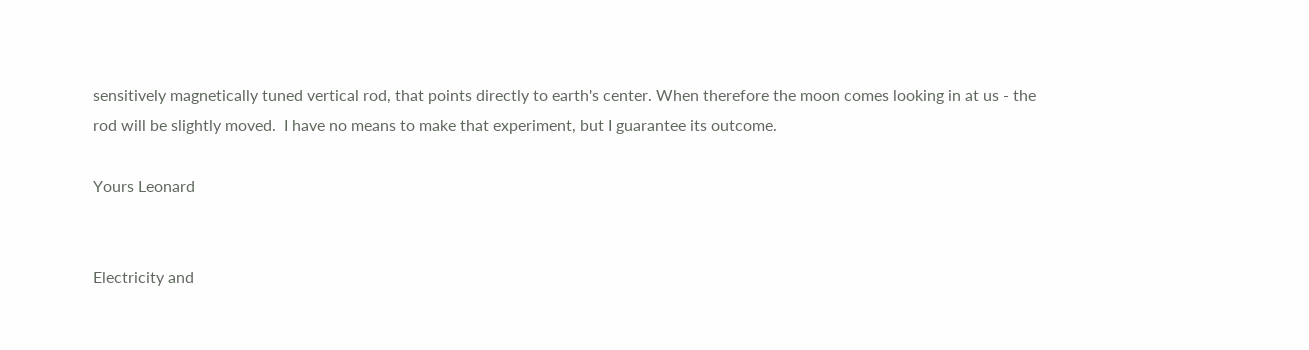sensitively magnetically tuned vertical rod, that points directly to earth's center. When therefore the moon comes looking in at us - the rod will be slightly moved.  I have no means to make that experiment, but I guarantee its outcome.

Yours Leonard


Electricity and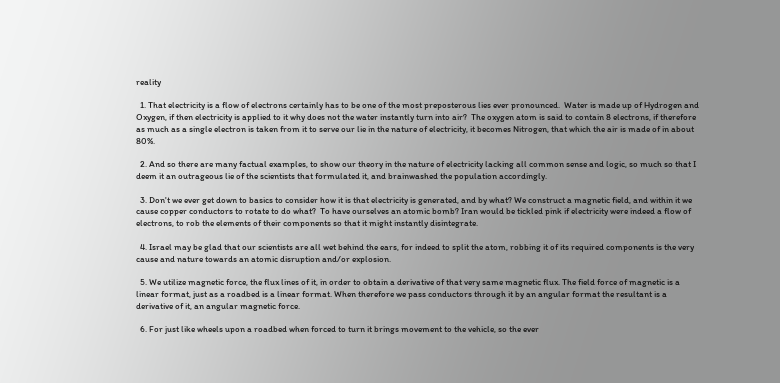reality

  1. That electricity is a flow of electrons certainly has to be one of the most preposterous lies ever pronounced.  Water is made up of Hydrogen and Oxygen, if then electricity is applied to it why does not the water instantly turn into air?  The oxygen atom is said to contain 8 electrons, if therefore as much as a single electron is taken from it to serve our lie in the nature of electricity, it becomes Nitrogen, that which the air is made of in about 80%.

  2. And so there are many factual examples, to show our theory in the nature of electricity lacking all common sense and logic, so much so that I deem it an outrageous lie of the scientists that formulated it, and brainwashed the population accordingly.

  3. Don't we ever get down to basics to consider how it is that electricity is generated, and by what? We construct a magnetic field, and within it we cause copper conductors to rotate to do what?  To have ourselves an atomic bomb? Iran would be tickled pink if electricity were indeed a flow of electrons, to rob the elements of their components so that it might instantly disintegrate.

  4. Israel may be glad that our scientists are all wet behind the ears, for indeed to split the atom, robbing it of its required components is the very cause and nature towards an atomic disruption and/or explosion.

  5. We utilize magnetic force, the flux lines of it, in order to obtain a derivative of that very same magnetic flux. The field force of magnetic is a linear format, just as a roadbed is a linear format. When therefore we pass conductors through it by an angular format the resultant is a derivative of it, an angular magnetic force.

  6. For just like wheels upon a roadbed when forced to turn it brings movement to the vehicle, so the ever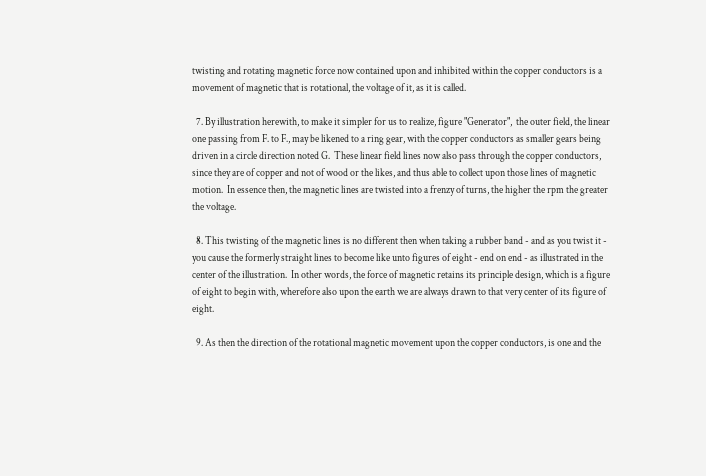twisting and rotating magnetic force now contained upon and inhibited within the copper conductors is a movement of magnetic that is rotational, the voltage of it, as it is called.

  7. By illustration herewith, to make it simpler for us to realize, figure "Generator",  the outer field, the linear one passing from F. to F., may be likened to a ring gear, with the copper conductors as smaller gears being driven in a circle direction noted G.  These linear field lines now also pass through the copper conductors, since they are of copper and not of wood or the likes, and thus able to collect upon those lines of magnetic motion.  In essence then, the magnetic lines are twisted into a frenzy of turns, the higher the rpm the greater the voltage.

  8. This twisting of the magnetic lines is no different then when taking a rubber band - and as you twist it - you cause the formerly straight lines to become like unto figures of eight - end on end - as illustrated in the center of the illustration.  In other words, the force of magnetic retains its principle design, which is a figure of eight to begin with, wherefore also upon the earth we are always drawn to that very center of its figure of eight.

  9. As then the direction of the rotational magnetic movement upon the copper conductors, is one and the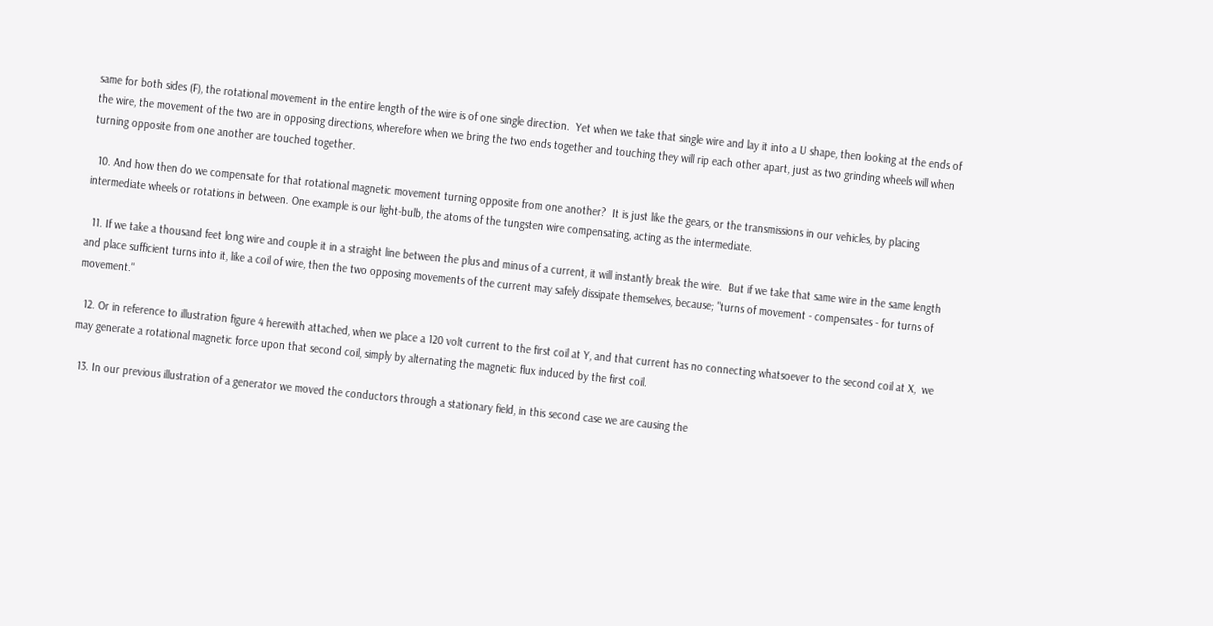same for both sides (F), the rotational movement in the entire length of the wire is of one single direction.  Yet when we take that single wire and lay it into a U shape, then looking at the ends of the wire, the movement of the two are in opposing directions, wherefore when we bring the two ends together and touching they will rip each other apart, just as two grinding wheels will when turning opposite from one another are touched together.

  10. And how then do we compensate for that rotational magnetic movement turning opposite from one another?  It is just like the gears, or the transmissions in our vehicles, by placing intermediate wheels or rotations in between. One example is our light-bulb, the atoms of the tungsten wire compensating, acting as the intermediate.

  11. If we take a thousand feet long wire and couple it in a straight line between the plus and minus of a current, it will instantly break the wire.  But if we take that same wire in the same length and place sufficient turns into it, like a coil of wire, then the two opposing movements of the current may safely dissipate themselves, because; "turns of movement - compensates - for turns of movement."

  12. Or in reference to illustration figure 4 herewith attached, when we place a 120 volt current to the first coil at Y, and that current has no connecting whatsoever to the second coil at X,  we may generate a rotational magnetic force upon that second coil, simply by alternating the magnetic flux induced by the first coil.

  13. In our previous illustration of a generator we moved the conductors through a stationary field, in this second case we are causing the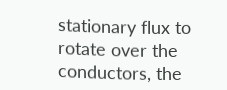stationary flux to rotate over the conductors, the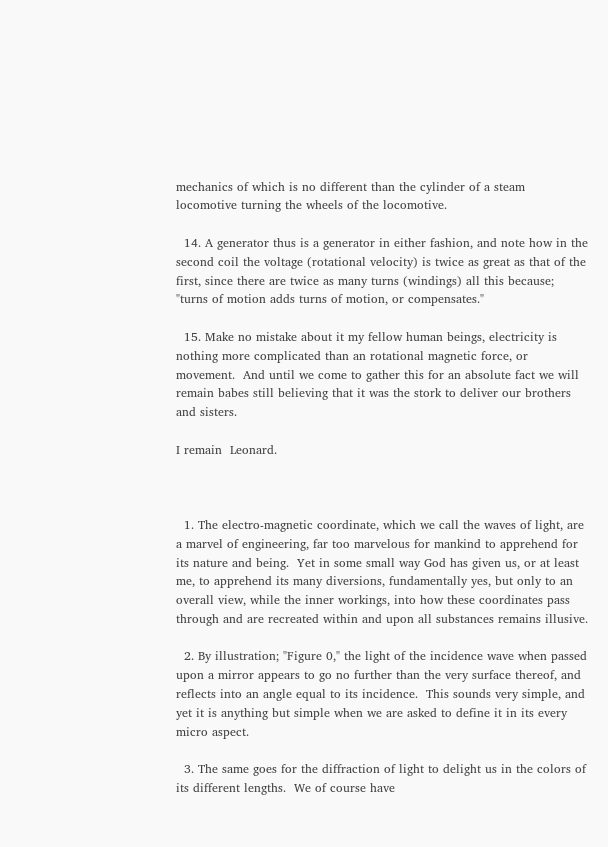mechanics of which is no different than the cylinder of a steam locomotive turning the wheels of the locomotive.

  14. A generator thus is a generator in either fashion, and note how in the second coil the voltage (rotational velocity) is twice as great as that of the first, since there are twice as many turns (windings) all this because; "turns of motion adds turns of motion, or compensates."

  15. Make no mistake about it my fellow human beings, electricity is nothing more complicated than an rotational magnetic force, or movement.  And until we come to gather this for an absolute fact we will remain babes still believing that it was the stork to deliver our brothers and sisters.

I remain  Leonard.



  1. The electro-magnetic coordinate, which we call the waves of light, are a marvel of engineering, far too marvelous for mankind to apprehend for its nature and being.  Yet in some small way God has given us, or at least me, to apprehend its many diversions, fundamentally yes, but only to an overall view, while the inner workings, into how these coordinates pass through and are recreated within and upon all substances remains illusive.

  2. By illustration; "Figure 0," the light of the incidence wave when passed upon a mirror appears to go no further than the very surface thereof, and reflects into an angle equal to its incidence.  This sounds very simple, and yet it is anything but simple when we are asked to define it in its every micro aspect.

  3. The same goes for the diffraction of light to delight us in the colors of its different lengths.  We of course have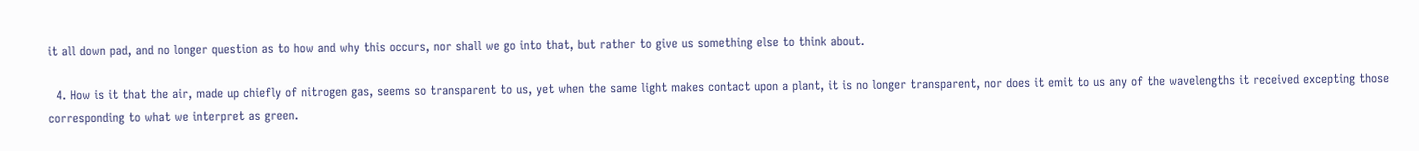it all down pad, and no longer question as to how and why this occurs, nor shall we go into that, but rather to give us something else to think about.

  4. How is it that the air, made up chiefly of nitrogen gas, seems so transparent to us, yet when the same light makes contact upon a plant, it is no longer transparent, nor does it emit to us any of the wavelengths it received excepting those corresponding to what we interpret as green.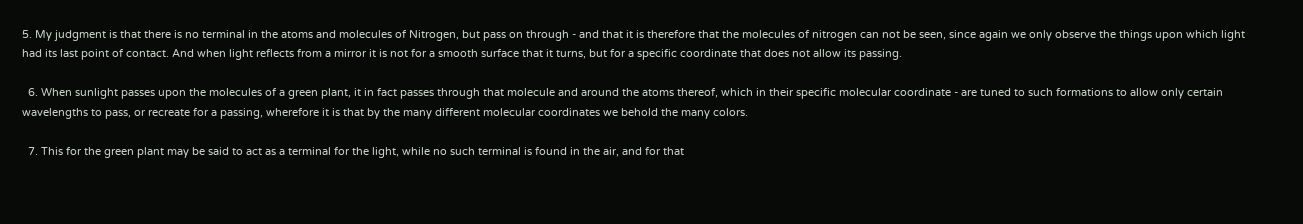5. My judgment is that there is no terminal in the atoms and molecules of Nitrogen, but pass on through - and that it is therefore that the molecules of nitrogen can not be seen, since again we only observe the things upon which light had its last point of contact. And when light reflects from a mirror it is not for a smooth surface that it turns, but for a specific coordinate that does not allow its passing.

  6. When sunlight passes upon the molecules of a green plant, it in fact passes through that molecule and around the atoms thereof, which in their specific molecular coordinate - are tuned to such formations to allow only certain wavelengths to pass, or recreate for a passing, wherefore it is that by the many different molecular coordinates we behold the many colors.

  7. This for the green plant may be said to act as a terminal for the light, while no such terminal is found in the air, and for that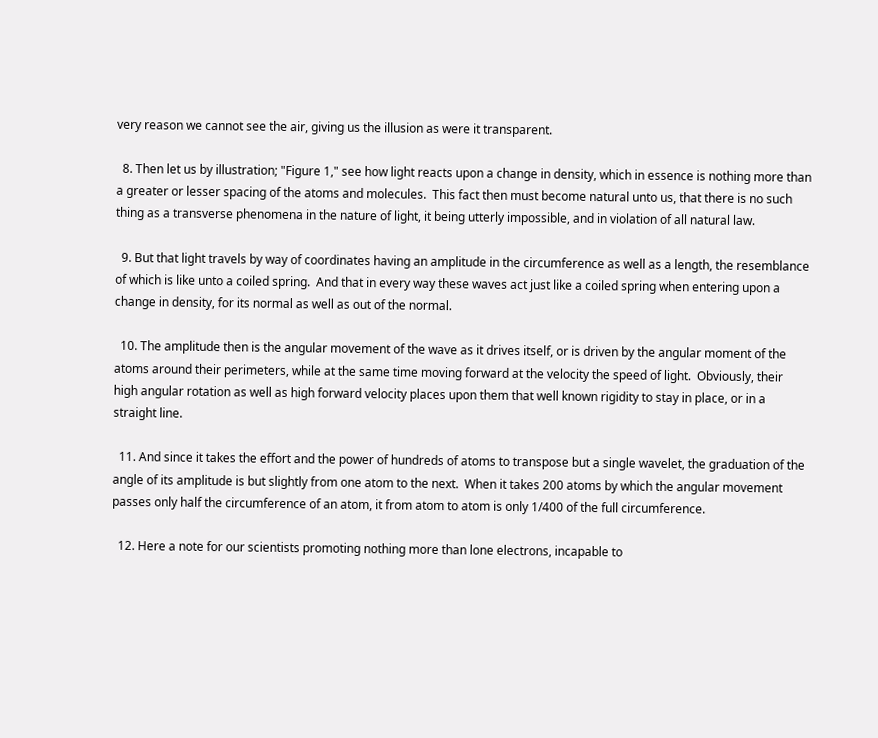very reason we cannot see the air, giving us the illusion as were it transparent.

  8. Then let us by illustration; "Figure 1," see how light reacts upon a change in density, which in essence is nothing more than a greater or lesser spacing of the atoms and molecules.  This fact then must become natural unto us, that there is no such thing as a transverse phenomena in the nature of light, it being utterly impossible, and in violation of all natural law.

  9. But that light travels by way of coordinates having an amplitude in the circumference as well as a length, the resemblance of which is like unto a coiled spring.  And that in every way these waves act just like a coiled spring when entering upon a change in density, for its normal as well as out of the normal.

  10. The amplitude then is the angular movement of the wave as it drives itself, or is driven by the angular moment of the atoms around their perimeters, while at the same time moving forward at the velocity the speed of light.  Obviously, their high angular rotation as well as high forward velocity places upon them that well known rigidity to stay in place, or in a straight line.

  11. And since it takes the effort and the power of hundreds of atoms to transpose but a single wavelet, the graduation of the angle of its amplitude is but slightly from one atom to the next.  When it takes 200 atoms by which the angular movement passes only half the circumference of an atom, it from atom to atom is only 1/400 of the full circumference.

  12. Here a note for our scientists promoting nothing more than lone electrons, incapable to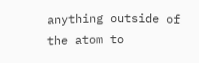anything outside of the atom to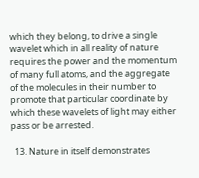which they belong, to drive a single wavelet which in all reality of nature requires the power and the momentum of many full atoms, and the aggregate of the molecules in their number to promote that particular coordinate by which these wavelets of light may either pass or be arrested.

  13. Nature in itself demonstrates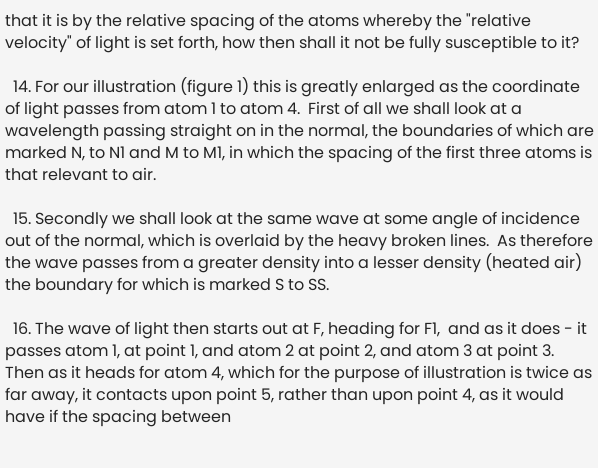that it is by the relative spacing of the atoms whereby the "relative velocity" of light is set forth, how then shall it not be fully susceptible to it?

  14. For our illustration (figure 1) this is greatly enlarged as the coordinate of light passes from atom 1 to atom 4.  First of all we shall look at a wavelength passing straight on in the normal, the boundaries of which are marked N, to N1 and M to M1, in which the spacing of the first three atoms is that relevant to air.

  15. Secondly we shall look at the same wave at some angle of incidence out of the normal, which is overlaid by the heavy broken lines.  As therefore the wave passes from a greater density into a lesser density (heated air) the boundary for which is marked S to SS.

  16. The wave of light then starts out at F, heading for F1,  and as it does - it passes atom 1, at point 1, and atom 2 at point 2, and atom 3 at point 3. Then as it heads for atom 4, which for the purpose of illustration is twice as far away, it contacts upon point 5, rather than upon point 4, as it would have if the spacing between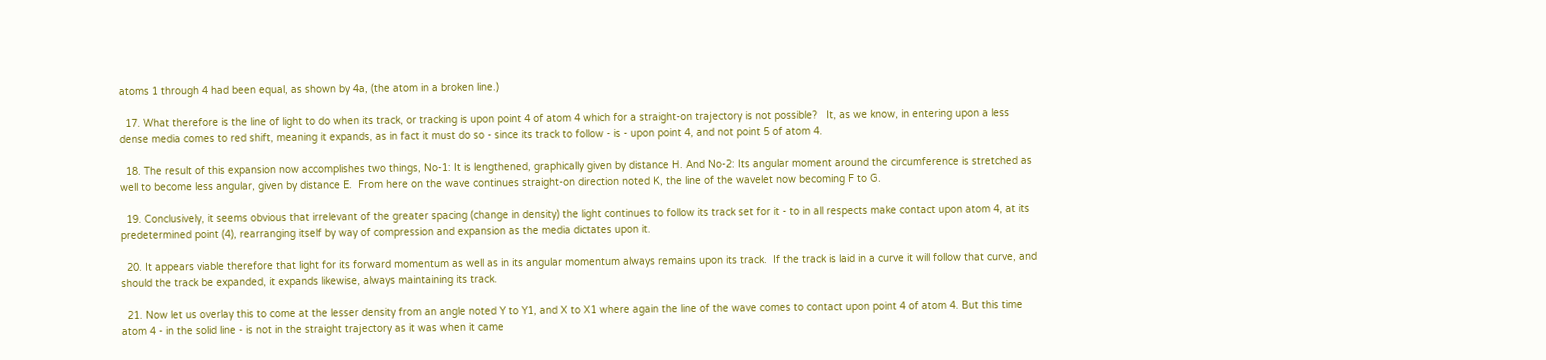atoms 1 through 4 had been equal, as shown by 4a, (the atom in a broken line.)

  17. What therefore is the line of light to do when its track, or tracking is upon point 4 of atom 4 which for a straight-on trajectory is not possible?   It, as we know, in entering upon a less dense media comes to red shift, meaning it expands, as in fact it must do so - since its track to follow - is - upon point 4, and not point 5 of atom 4.

  18. The result of this expansion now accomplishes two things, No-1: It is lengthened, graphically given by distance H. And No-2: Its angular moment around the circumference is stretched as well to become less angular, given by distance E.  From here on the wave continues straight-on direction noted K, the line of the wavelet now becoming F to G.

  19. Conclusively, it seems obvious that irrelevant of the greater spacing (change in density) the light continues to follow its track set for it - to in all respects make contact upon atom 4, at its predetermined point (4), rearranging itself by way of compression and expansion as the media dictates upon it.

  20. It appears viable therefore that light for its forward momentum as well as in its angular momentum always remains upon its track.  If the track is laid in a curve it will follow that curve, and should the track be expanded, it expands likewise, always maintaining its track.

  21. Now let us overlay this to come at the lesser density from an angle noted Y to Y1, and X to X1 where again the line of the wave comes to contact upon point 4 of atom 4. But this time atom 4 - in the solid line - is not in the straight trajectory as it was when it came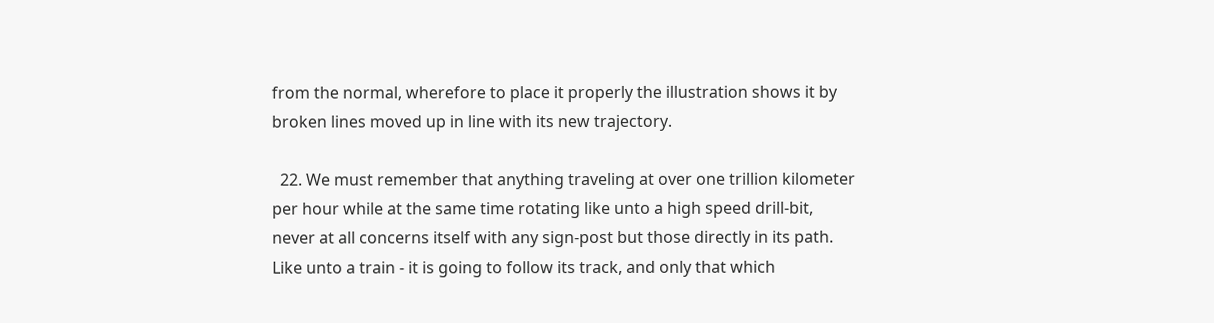from the normal, wherefore to place it properly the illustration shows it by broken lines moved up in line with its new trajectory.

  22. We must remember that anything traveling at over one trillion kilometer per hour while at the same time rotating like unto a high speed drill-bit, never at all concerns itself with any sign-post but those directly in its path. Like unto a train - it is going to follow its track, and only that which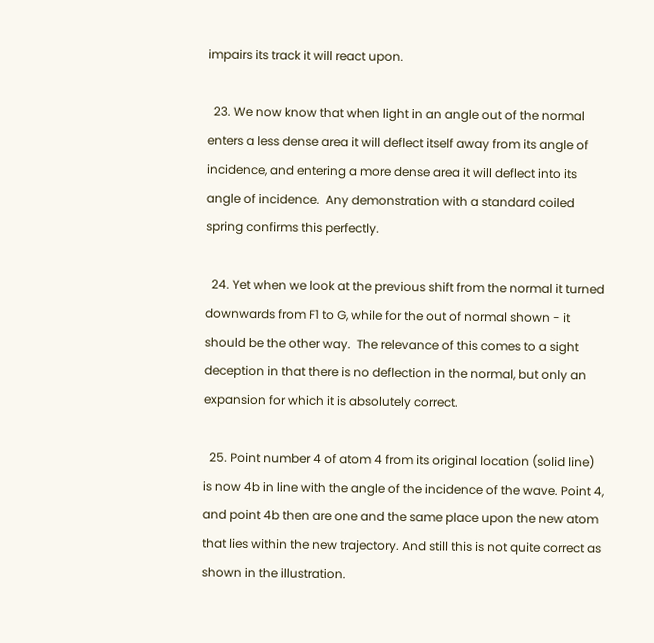impairs its track it will react upon.

  23. We now know that when light in an angle out of the normal enters a less dense area it will deflect itself away from its angle of incidence, and entering a more dense area it will deflect into its angle of incidence.  Any demonstration with a standard coiled spring confirms this perfectly.

  24. Yet when we look at the previous shift from the normal it turned downwards from F1 to G, while for the out of normal shown - it should be the other way.  The relevance of this comes to a sight deception in that there is no deflection in the normal, but only an expansion for which it is absolutely correct.

  25. Point number 4 of atom 4 from its original location (solid line) is now 4b in line with the angle of the incidence of the wave. Point 4, and point 4b then are one and the same place upon the new atom that lies within the new trajectory. And still this is not quite correct as shown in the illustration.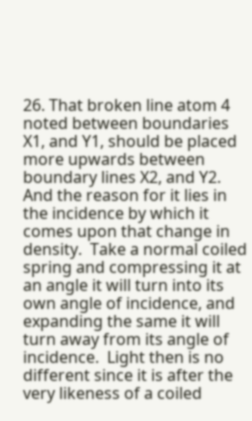26. That broken line atom 4 noted between boundaries X1, and Y1, should be placed more upwards between boundary lines X2, and Y2.  And the reason for it lies in the incidence by which it comes upon that change in density.  Take a normal coiled spring and compressing it at an angle it will turn into its own angle of incidence, and expanding the same it will turn away from its angle of incidence.  Light then is no different since it is after the very likeness of a coiled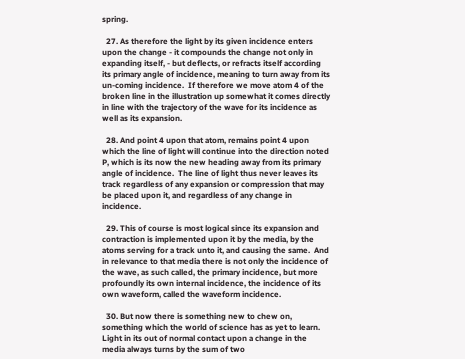spring.

  27. As therefore the light by its given incidence enters upon the change - it compounds the change not only in expanding itself, - but deflects, or refracts itself according its primary angle of incidence, meaning to turn away from its un-coming incidence.  If therefore we move atom 4 of the broken line in the illustration up somewhat it comes directly in line with the trajectory of the wave for its incidence as well as its expansion.

  28. And point 4 upon that atom, remains point 4 upon which the line of light will continue into the direction noted P, which is its now the new heading away from its primary angle of incidence.  The line of light thus never leaves its track regardless of any expansion or compression that may be placed upon it, and regardless of any change in incidence.

  29. This of course is most logical since its expansion and contraction is implemented upon it by the media, by the atoms serving for a track unto it, and causing the same.  And in relevance to that media there is not only the incidence of the wave, as such called, the primary incidence, but more profoundly its own internal incidence, the incidence of its own waveform, called the waveform incidence.

  30. But now there is something new to chew on, something which the world of science has as yet to learn.  Light in its out of normal contact upon a change in the media always turns by the sum of two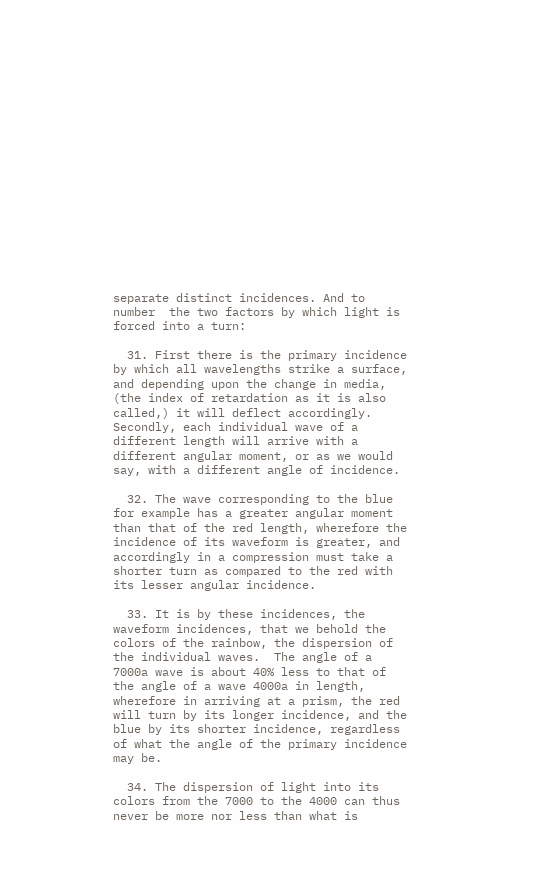separate distinct incidences. And to number  the two factors by which light is forced into a turn:

  31. First there is the primary incidence by which all wavelengths strike a surface,  and depending upon the change in media, (the index of retardation as it is also called,) it will deflect accordingly.  Secondly, each individual wave of a different length will arrive with a different angular moment, or as we would say, with a different angle of incidence.

  32. The wave corresponding to the blue for example has a greater angular moment than that of the red length, wherefore the incidence of its waveform is greater, and accordingly in a compression must take a shorter turn as compared to the red with its lesser angular incidence.

  33. It is by these incidences, the waveform incidences, that we behold the colors of the rainbow, the dispersion of the individual waves.  The angle of a 7000a wave is about 40% less to that of the angle of a wave 4000a in length, wherefore in arriving at a prism, the red will turn by its longer incidence, and the blue by its shorter incidence, regardless of what the angle of the primary incidence may be.

  34. The dispersion of light into its colors from the 7000 to the 4000 can thus never be more nor less than what is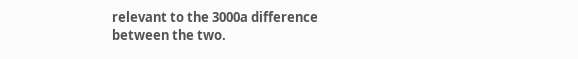relevant to the 3000a difference between the two.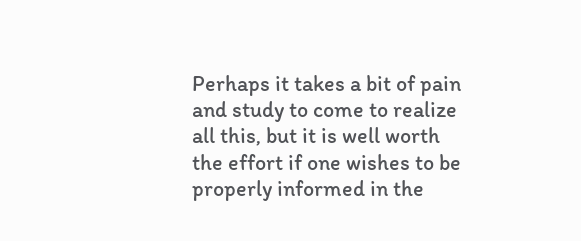Perhaps it takes a bit of pain and study to come to realize all this, but it is well worth the effort if one wishes to be properly informed in the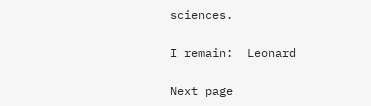sciences.

I remain:  Leonard

Next page